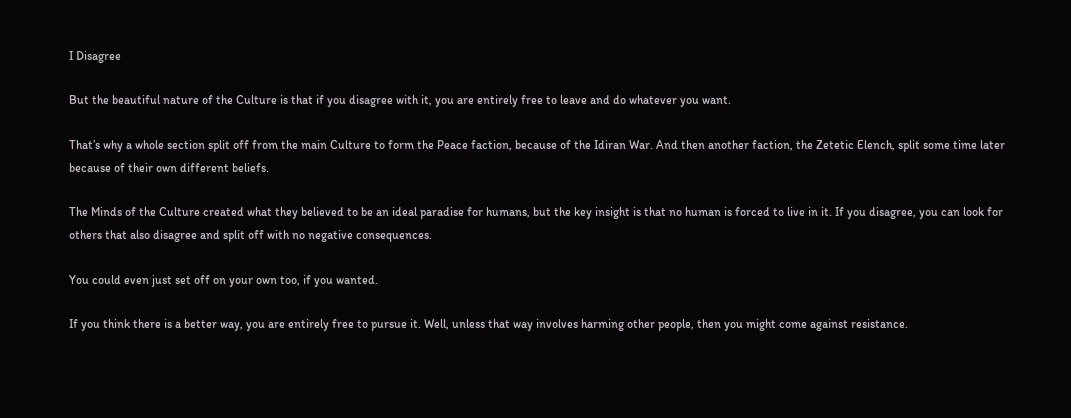I Disagree

But the beautiful nature of the Culture is that if you disagree with it, you are entirely free to leave and do whatever you want.

That’s why a whole section split off from the main Culture to form the Peace faction, because of the Idiran War. And then another faction, the Zetetic Elench, split some time later because of their own different beliefs.

The Minds of the Culture created what they believed to be an ideal paradise for humans, but the key insight is that no human is forced to live in it. If you disagree, you can look for others that also disagree and split off with no negative consequences.

You could even just set off on your own too, if you wanted.

If you think there is a better way, you are entirely free to pursue it. Well, unless that way involves harming other people, then you might come against resistance.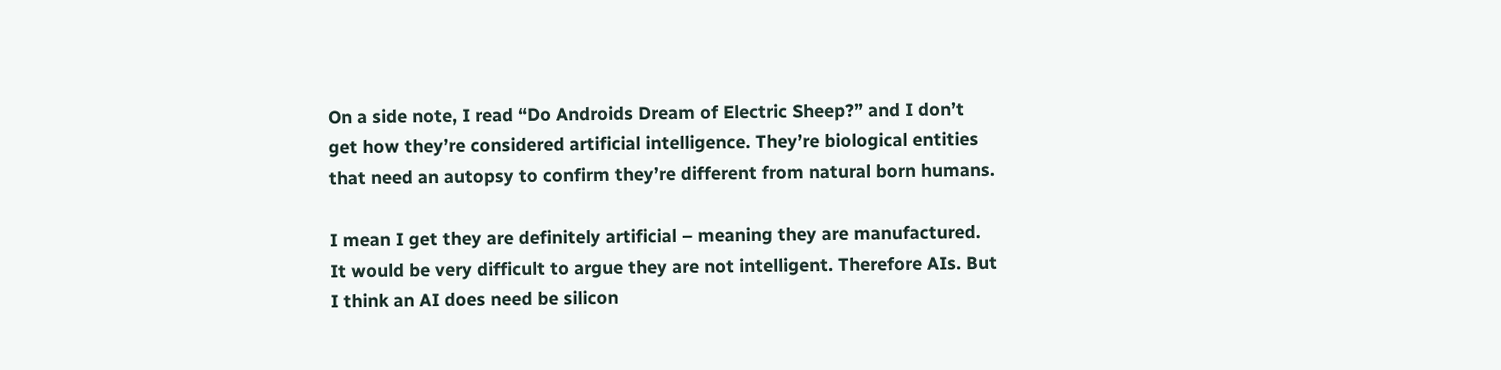On a side note, I read “Do Androids Dream of Electric Sheep?” and I don’t get how they’re considered artificial intelligence. They’re biological entities that need an autopsy to confirm they’re different from natural born humans.

I mean I get they are definitely artificial – meaning they are manufactured. It would be very difficult to argue they are not intelligent. Therefore AIs. But I think an AI does need be silicon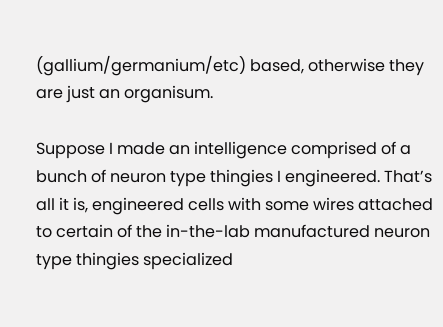(gallium/germanium/etc) based, otherwise they are just an organisum.

Suppose I made an intelligence comprised of a bunch of neuron type thingies I engineered. That’s all it is, engineered cells with some wires attached to certain of the in-the-lab manufactured neuron type thingies specialized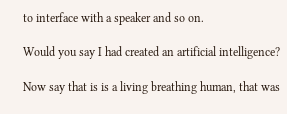to interface with a speaker and so on.

Would you say I had created an artificial intelligence?

Now say that is is a living breathing human, that was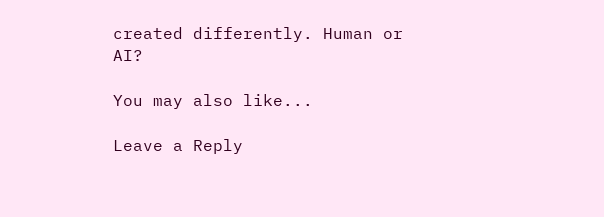created differently. Human or AI?

You may also like...

Leave a Reply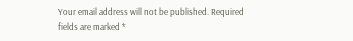Your email address will not be published. Required fields are marked *